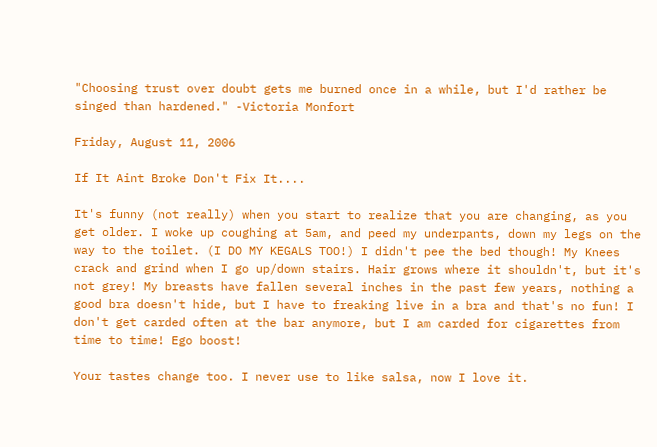"Choosing trust over doubt gets me burned once in a while, but I'd rather be singed than hardened." -Victoria Monfort

Friday, August 11, 2006

If It Aint Broke Don't Fix It....

It's funny (not really) when you start to realize that you are changing, as you get older. I woke up coughing at 5am, and peed my underpants, down my legs on the way to the toilet. (I DO MY KEGALS TOO!) I didn't pee the bed though! My Knees crack and grind when I go up/down stairs. Hair grows where it shouldn't, but it's not grey! My breasts have fallen several inches in the past few years, nothing a good bra doesn't hide, but I have to freaking live in a bra and that's no fun! I don't get carded often at the bar anymore, but I am carded for cigarettes from time to time! Ego boost!

Your tastes change too. I never use to like salsa, now I love it.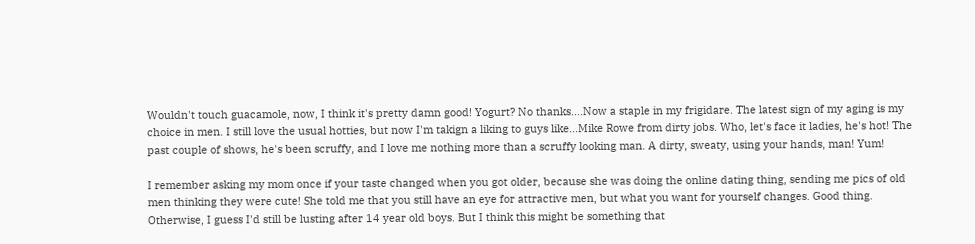Wouldn't touch guacamole, now, I think it's pretty damn good! Yogurt? No thanks....Now a staple in my frigidare. The latest sign of my aging is my choice in men. I still love the usual hotties, but now I'm takign a liking to guys like...Mike Rowe from dirty jobs. Who, let's face it ladies, he's hot! The past couple of shows, he's been scruffy, and I love me nothing more than a scruffy looking man. A dirty, sweaty, using your hands, man! Yum!

I remember asking my mom once if your taste changed when you got older, because she was doing the online dating thing, sending me pics of old men thinking they were cute! She told me that you still have an eye for attractive men, but what you want for yourself changes. Good thing. Otherwise, I guess I'd still be lusting after 14 year old boys. But I think this might be something that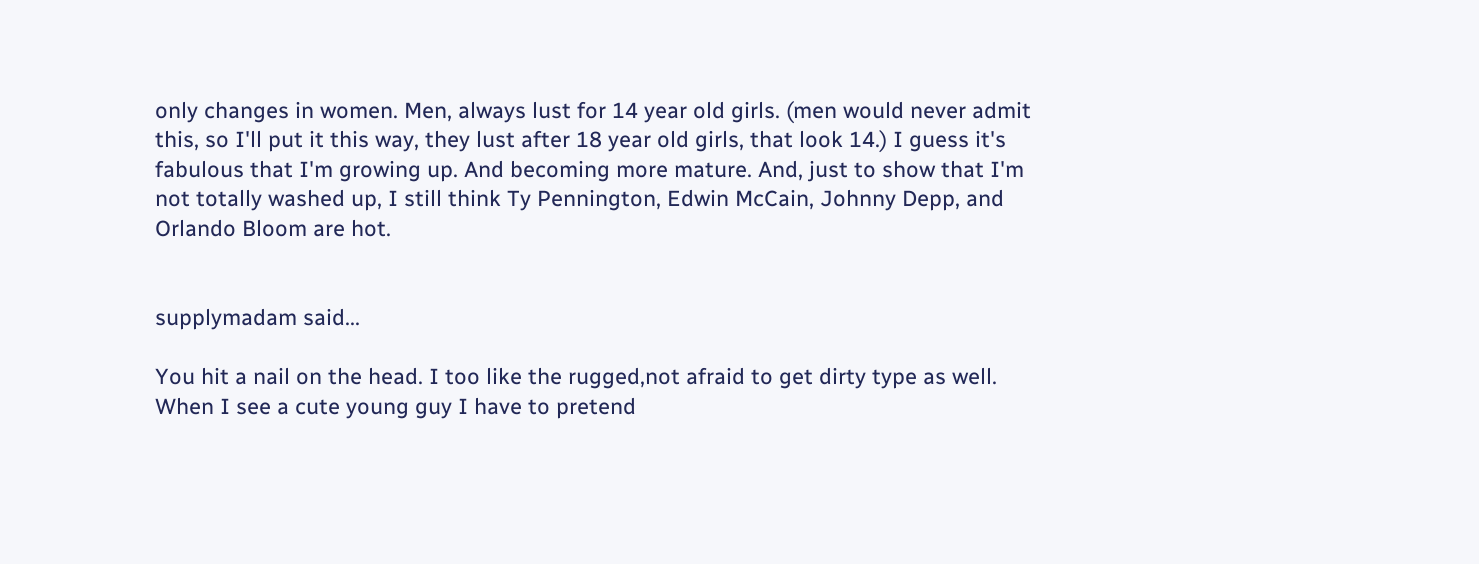only changes in women. Men, always lust for 14 year old girls. (men would never admit this, so I'll put it this way, they lust after 18 year old girls, that look 14.) I guess it's fabulous that I'm growing up. And becoming more mature. And, just to show that I'm not totally washed up, I still think Ty Pennington, Edwin McCain, Johnny Depp, and Orlando Bloom are hot.


supplymadam said...

You hit a nail on the head. I too like the rugged,not afraid to get dirty type as well. When I see a cute young guy I have to pretend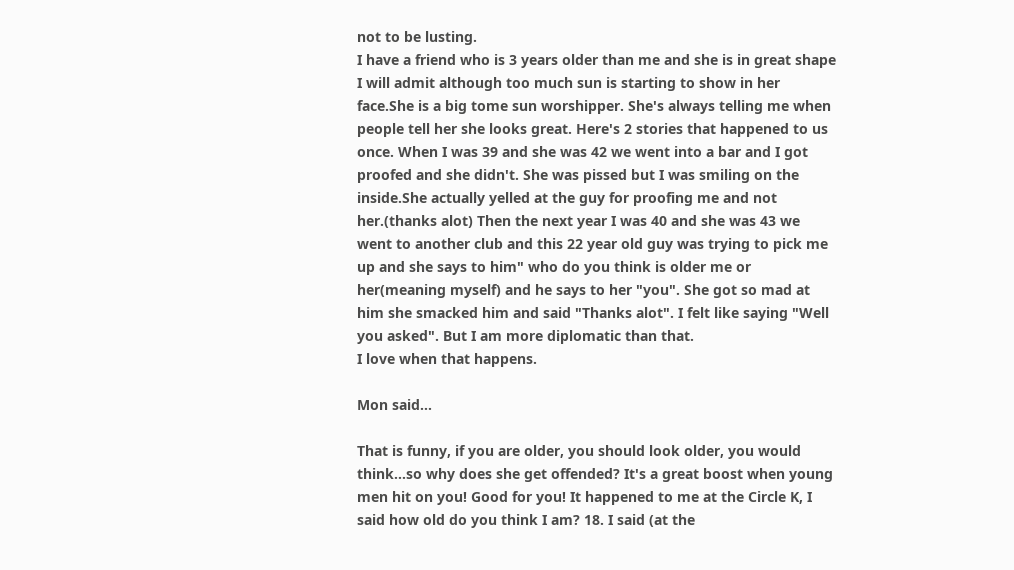not to be lusting.
I have a friend who is 3 years older than me and she is in great shape I will admit although too much sun is starting to show in her face.She is a big tome sun worshipper. She's always telling me when people tell her she looks great. Here's 2 stories that happened to us once. When I was 39 and she was 42 we went into a bar and I got proofed and she didn't. She was pissed but I was smiling on the inside.She actually yelled at the guy for proofing me and not her.(thanks alot) Then the next year I was 40 and she was 43 we went to another club and this 22 year old guy was trying to pick me up and she says to him" who do you think is older me or her(meaning myself) and he says to her "you". She got so mad at him she smacked him and said "Thanks alot". I felt like saying "Well you asked". But I am more diplomatic than that.
I love when that happens.

Mon said...

That is funny, if you are older, you should look older, you would think...so why does she get offended? It's a great boost when young men hit on you! Good for you! It happened to me at the Circle K, I said how old do you think I am? 18. I said (at the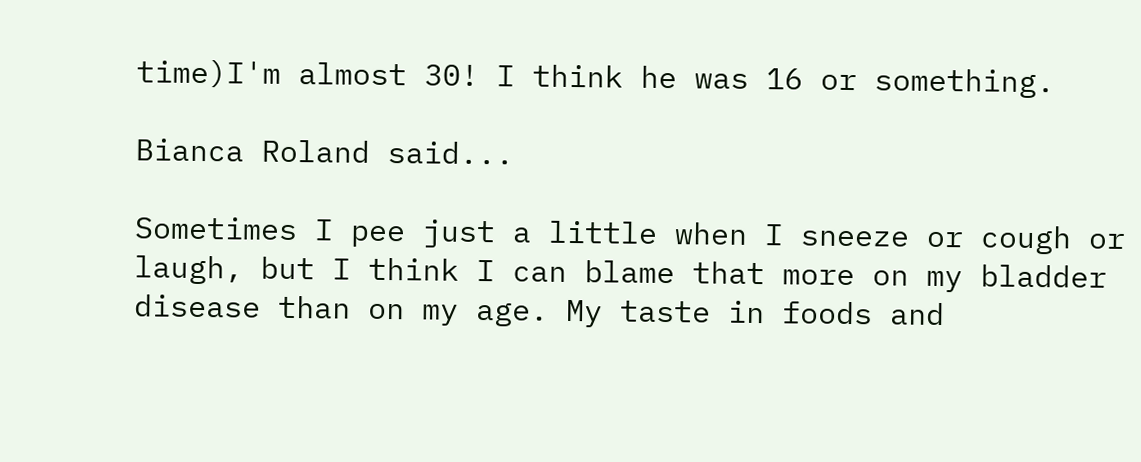time)I'm almost 30! I think he was 16 or something.

Bianca Roland said...

Sometimes I pee just a little when I sneeze or cough or laugh, but I think I can blame that more on my bladder disease than on my age. My taste in foods and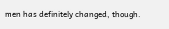men has definitely changed, though.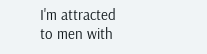I'm attracted to men with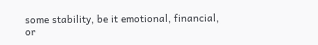some stability, be it emotional, financial, or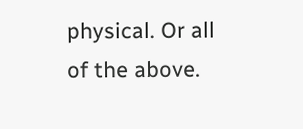physical. Or all of the above.